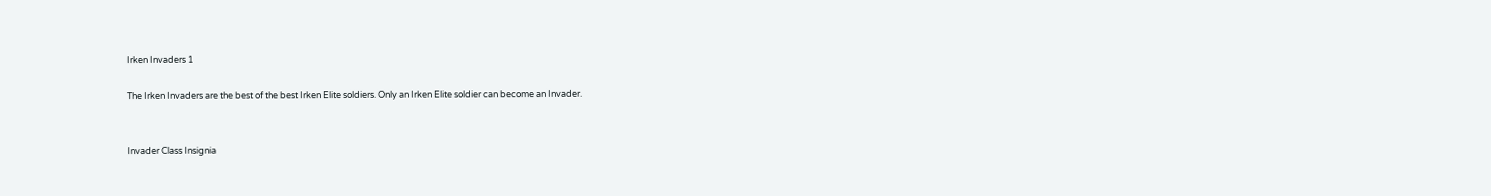Irken Invaders 1

The Irken Invaders are the best of the best Irken Elite soldiers. Only an Irken Elite soldier can become an Invader.


Invader Class Insignia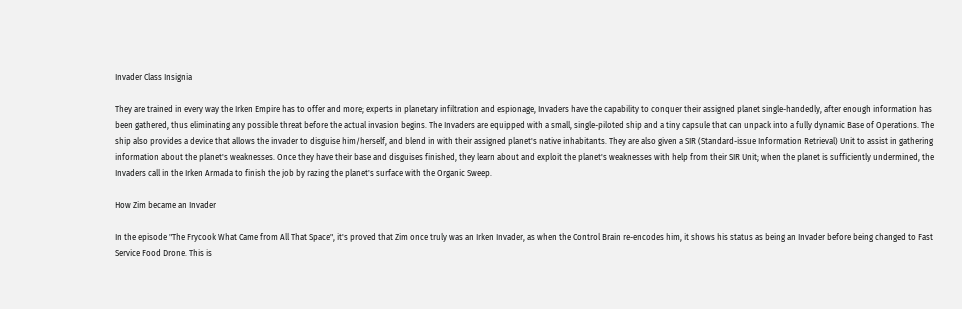Invader Class Insignia

They are trained in every way the Irken Empire has to offer and more; experts in planetary infiltration and espionage, Invaders have the capability to conquer their assigned planet single-handedly, after enough information has been gathered, thus eliminating any possible threat before the actual invasion begins. The Invaders are equipped with a small, single-piloted ship and a tiny capsule that can unpack into a fully dynamic Base of Operations. The ship also provides a device that allows the invader to disguise him/herself, and blend in with their assigned planet's native inhabitants. They are also given a SIR (Standard-issue Information Retrieval) Unit to assist in gathering information about the planet's weaknesses. Once they have their base and disguises finished, they learn about and exploit the planet's weaknesses with help from their SIR Unit; when the planet is sufficiently undermined, the Invaders call in the Irken Armada to finish the job by razing the planet's surface with the Organic Sweep.

How Zim became an Invader

In the episode "The Frycook What Came from All That Space", it's proved that Zim once truly was an Irken Invader, as when the Control Brain re-encodes him, it shows his status as being an Invader before being changed to Fast Service Food Drone. This is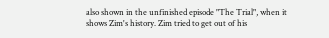also shown in the unfinished episode "The Trial", when it shows Zim's history. Zim tried to get out of his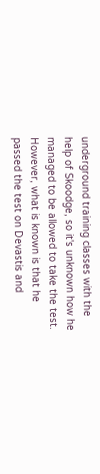underground training classes with the help of Skoodge, so it's unknown how he managed to be allowed to take the test. However, what is known is that he passed the test on Devastis and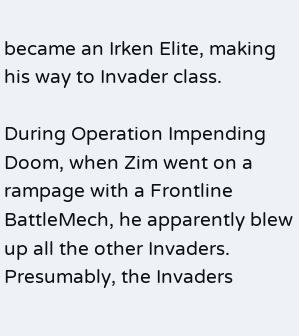became an Irken Elite, making his way to Invader class.

During Operation Impending Doom, when Zim went on a rampage with a Frontline BattleMech, he apparently blew up all the other Invaders. Presumably, the Invaders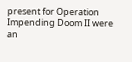present for Operation Impending Doom II were an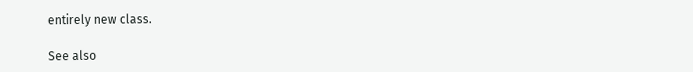entirely new class.

See also